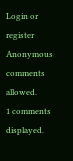Login or register
Anonymous comments allowed.
1 comments displayed.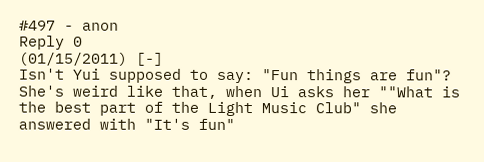#497 - anon
Reply 0
(01/15/2011) [-]
Isn't Yui supposed to say: "Fun things are fun"?
She's weird like that, when Ui asks her ""What is the best part of the Light Music Club" she answered with "It's fun"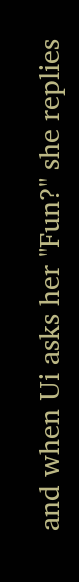and when Ui asks her "Fun?" she replies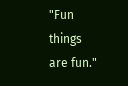"Fun things are fun."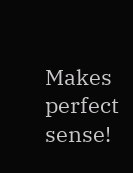Makes perfect sense!